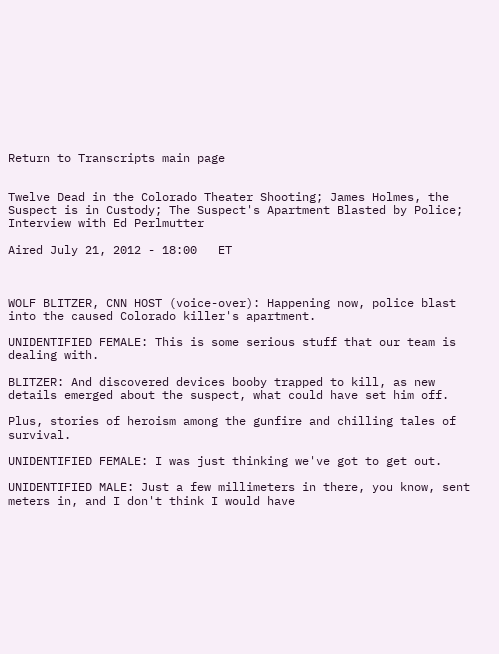Return to Transcripts main page


Twelve Dead in the Colorado Theater Shooting; James Holmes, the Suspect is in Custody; The Suspect's Apartment Blasted by Police; Interview with Ed Perlmutter

Aired July 21, 2012 - 18:00   ET



WOLF BLITZER, CNN HOST (voice-over): Happening now, police blast into the caused Colorado killer's apartment.

UNIDENTIFIED FEMALE: This is some serious stuff that our team is dealing with.

BLITZER: And discovered devices booby trapped to kill, as new details emerged about the suspect, what could have set him off.

Plus, stories of heroism among the gunfire and chilling tales of survival.

UNIDENTIFIED FEMALE: I was just thinking we've got to get out.

UNIDENTIFIED MALE: Just a few millimeters in there, you know, sent meters in, and I don't think I would have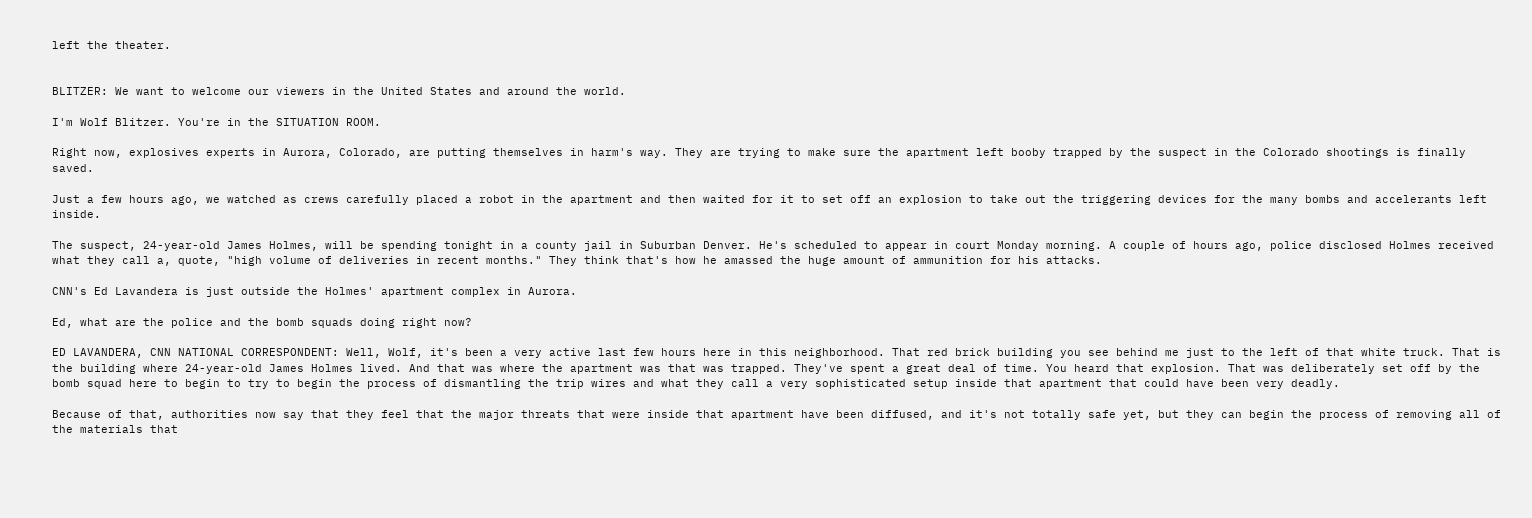left the theater.


BLITZER: We want to welcome our viewers in the United States and around the world.

I'm Wolf Blitzer. You're in the SITUATION ROOM.

Right now, explosives experts in Aurora, Colorado, are putting themselves in harm's way. They are trying to make sure the apartment left booby trapped by the suspect in the Colorado shootings is finally saved.

Just a few hours ago, we watched as crews carefully placed a robot in the apartment and then waited for it to set off an explosion to take out the triggering devices for the many bombs and accelerants left inside.

The suspect, 24-year-old James Holmes, will be spending tonight in a county jail in Suburban Denver. He's scheduled to appear in court Monday morning. A couple of hours ago, police disclosed Holmes received what they call a, quote, "high volume of deliveries in recent months." They think that's how he amassed the huge amount of ammunition for his attacks.

CNN's Ed Lavandera is just outside the Holmes' apartment complex in Aurora.

Ed, what are the police and the bomb squads doing right now?

ED LAVANDERA, CNN NATIONAL CORRESPONDENT: Well, Wolf, it's been a very active last few hours here in this neighborhood. That red brick building you see behind me just to the left of that white truck. That is the building where 24-year-old James Holmes lived. And that was where the apartment was that was trapped. They've spent a great deal of time. You heard that explosion. That was deliberately set off by the bomb squad here to begin to try to begin the process of dismantling the trip wires and what they call a very sophisticated setup inside that apartment that could have been very deadly.

Because of that, authorities now say that they feel that the major threats that were inside that apartment have been diffused, and it's not totally safe yet, but they can begin the process of removing all of the materials that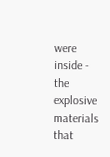were inside - the explosive materials that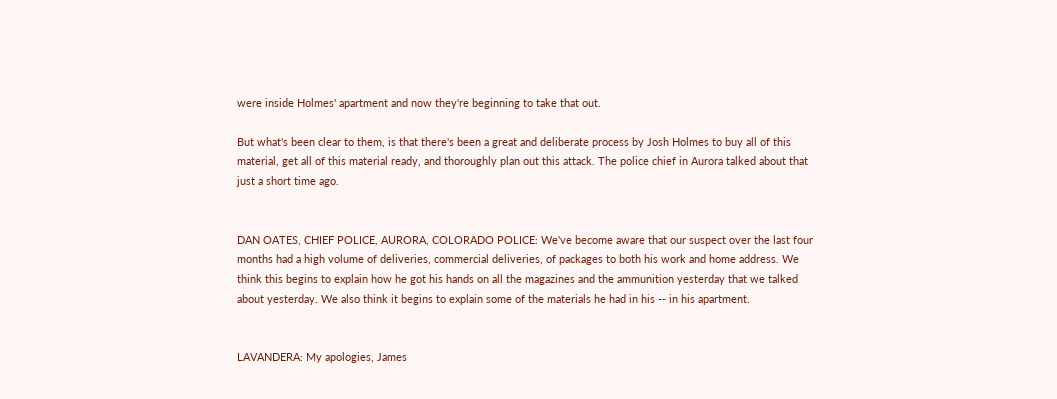were inside Holmes' apartment and now they're beginning to take that out.

But what's been clear to them, is that there's been a great and deliberate process by Josh Holmes to buy all of this material, get all of this material ready, and thoroughly plan out this attack. The police chief in Aurora talked about that just a short time ago.


DAN OATES, CHIEF POLICE, AURORA, COLORADO POLICE: We've become aware that our suspect over the last four months had a high volume of deliveries, commercial deliveries, of packages to both his work and home address. We think this begins to explain how he got his hands on all the magazines and the ammunition yesterday that we talked about yesterday. We also think it begins to explain some of the materials he had in his -- in his apartment.


LAVANDERA: My apologies, James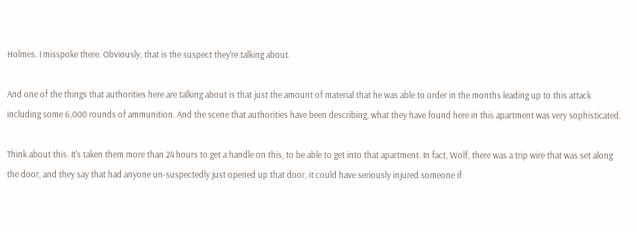Holmes. I misspoke there. Obviously, that is the suspect they're talking about.

And one of the things that authorities here are talking about is that just the amount of material that he was able to order in the months leading up to this attack including some 6,000 rounds of ammunition. And the scene that authorities have been describing, what they have found here in this apartment was very sophisticated.

Think about this. It's taken them more than 24 hours to get a handle on this, to be able to get into that apartment. In fact, Wolf, there was a trip wire that was set along the door, and they say that had anyone un-suspectedly just opened up that door, it could have seriously injured someone if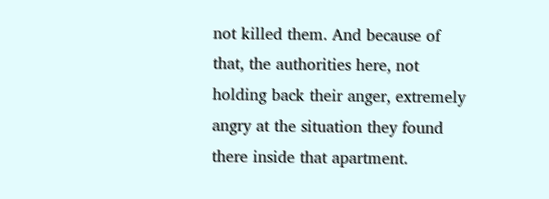not killed them. And because of that, the authorities here, not holding back their anger, extremely angry at the situation they found there inside that apartment.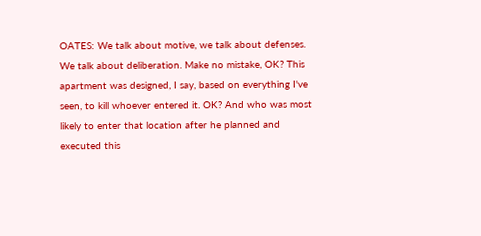OATES: We talk about motive, we talk about defenses. We talk about deliberation. Make no mistake, OK? This apartment was designed, I say, based on everything I've seen, to kill whoever entered it. OK? And who was most likely to enter that location after he planned and executed this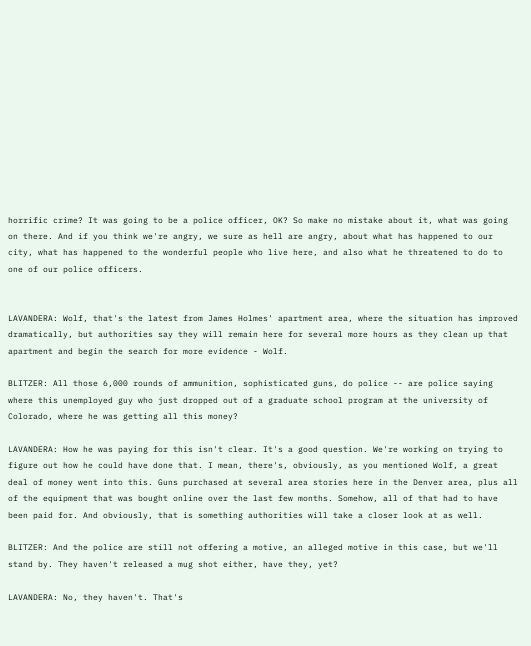horrific crime? It was going to be a police officer, OK? So make no mistake about it, what was going on there. And if you think we're angry, we sure as hell are angry, about what has happened to our city, what has happened to the wonderful people who live here, and also what he threatened to do to one of our police officers.


LAVANDERA: Wolf, that's the latest from James Holmes' apartment area, where the situation has improved dramatically, but authorities say they will remain here for several more hours as they clean up that apartment and begin the search for more evidence - Wolf.

BLITZER: All those 6,000 rounds of ammunition, sophisticated guns, do police -- are police saying where this unemployed guy who just dropped out of a graduate school program at the university of Colorado, where he was getting all this money?

LAVANDERA: How he was paying for this isn't clear. It's a good question. We're working on trying to figure out how he could have done that. I mean, there's, obviously, as you mentioned Wolf, a great deal of money went into this. Guns purchased at several area stories here in the Denver area, plus all of the equipment that was bought online over the last few months. Somehow, all of that had to have been paid for. And obviously, that is something authorities will take a closer look at as well.

BLITZER: And the police are still not offering a motive, an alleged motive in this case, but we'll stand by. They haven't released a mug shot either, have they, yet?

LAVANDERA: No, they haven't. That's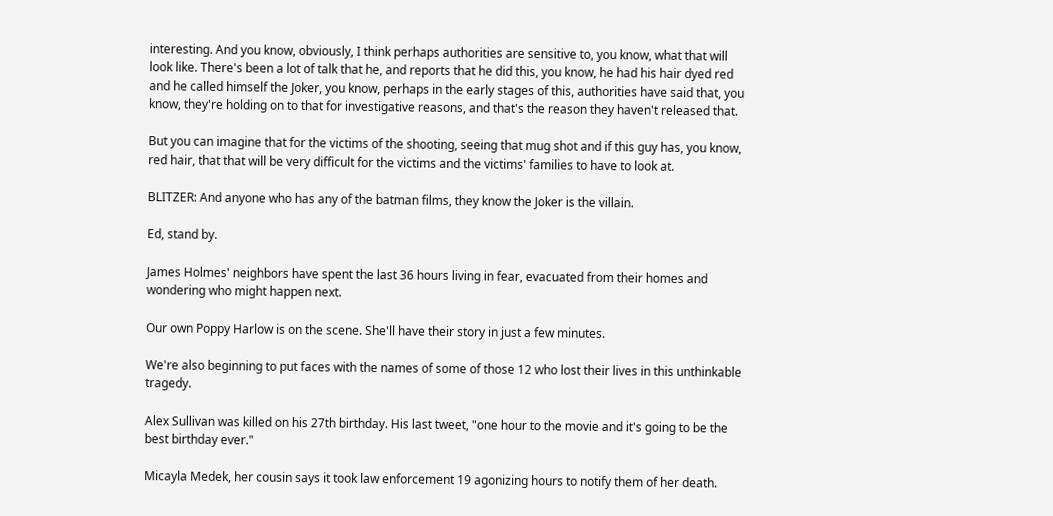interesting. And you know, obviously, I think perhaps authorities are sensitive to, you know, what that will look like. There's been a lot of talk that he, and reports that he did this, you know, he had his hair dyed red and he called himself the Joker, you know, perhaps in the early stages of this, authorities have said that, you know, they're holding on to that for investigative reasons, and that's the reason they haven't released that.

But you can imagine that for the victims of the shooting, seeing that mug shot and if this guy has, you know, red hair, that that will be very difficult for the victims and the victims' families to have to look at.

BLITZER: And anyone who has any of the batman films, they know the Joker is the villain.

Ed, stand by.

James Holmes' neighbors have spent the last 36 hours living in fear, evacuated from their homes and wondering who might happen next.

Our own Poppy Harlow is on the scene. She'll have their story in just a few minutes.

We're also beginning to put faces with the names of some of those 12 who lost their lives in this unthinkable tragedy.

Alex Sullivan was killed on his 27th birthday. His last tweet, "one hour to the movie and it's going to be the best birthday ever."

Micayla Medek, her cousin says it took law enforcement 19 agonizing hours to notify them of her death.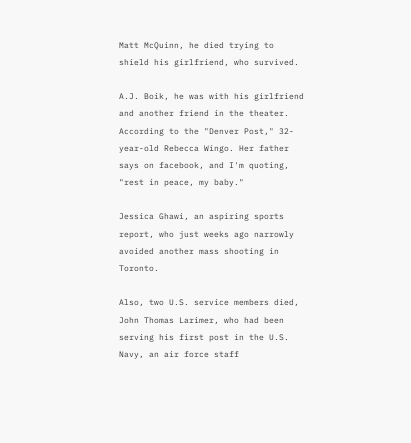Matt McQuinn, he died trying to shield his girlfriend, who survived.

A.J. Boik, he was with his girlfriend and another friend in the theater. According to the "Denver Post," 32-year-old Rebecca Wingo. Her father says on facebook, and I'm quoting, "rest in peace, my baby."

Jessica Ghawi, an aspiring sports report, who just weeks ago narrowly avoided another mass shooting in Toronto.

Also, two U.S. service members died, John Thomas Larimer, who had been serving his first post in the U.S. Navy, an air force staff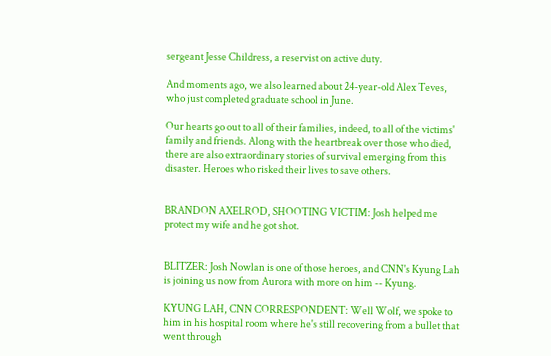sergeant Jesse Childress, a reservist on active duty.

And moments ago, we also learned about 24-year-old Alex Teves, who just completed graduate school in June.

Our hearts go out to all of their families, indeed, to all of the victims' family and friends. Along with the heartbreak over those who died, there are also extraordinary stories of survival emerging from this disaster. Heroes who risked their lives to save others.


BRANDON AXELROD, SHOOTING VICTIM: Josh helped me protect my wife and he got shot.


BLITZER: Josh Nowlan is one of those heroes, and CNN's Kyung Lah is joining us now from Aurora with more on him -- Kyung.

KYUNG LAH, CNN CORRESPONDENT: Well Wolf, we spoke to him in his hospital room where he's still recovering from a bullet that went through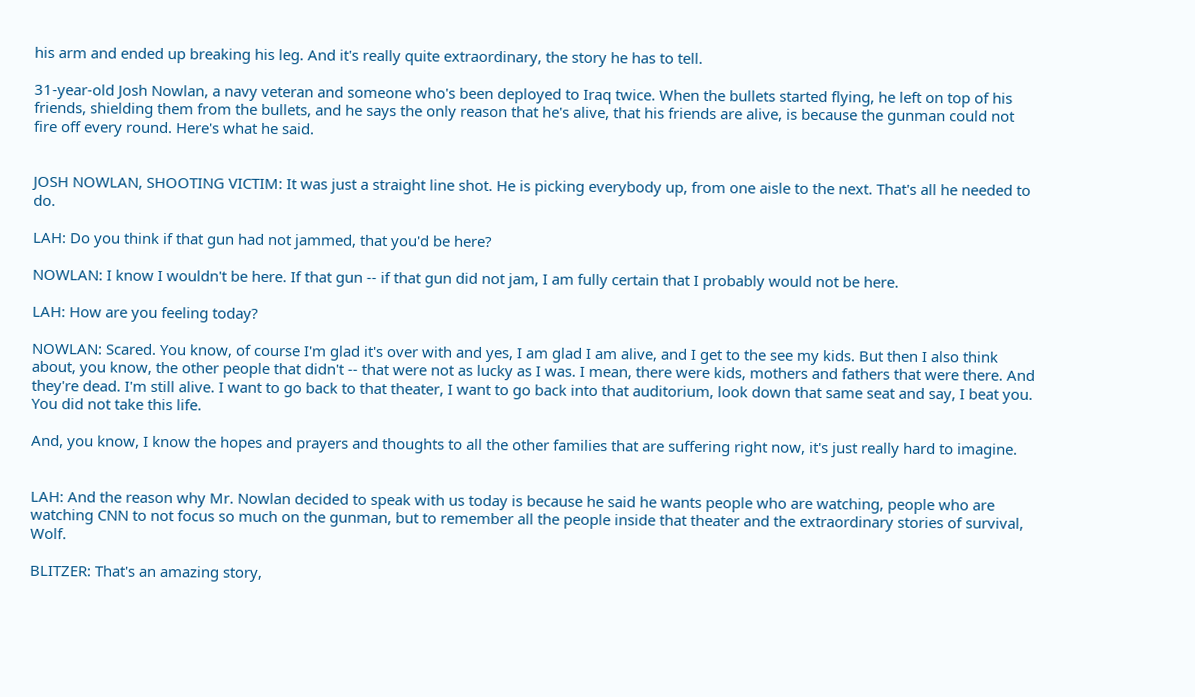his arm and ended up breaking his leg. And it's really quite extraordinary, the story he has to tell.

31-year-old Josh Nowlan, a navy veteran and someone who's been deployed to Iraq twice. When the bullets started flying, he left on top of his friends, shielding them from the bullets, and he says the only reason that he's alive, that his friends are alive, is because the gunman could not fire off every round. Here's what he said.


JOSH NOWLAN, SHOOTING VICTIM: It was just a straight line shot. He is picking everybody up, from one aisle to the next. That's all he needed to do.

LAH: Do you think if that gun had not jammed, that you'd be here?

NOWLAN: I know I wouldn't be here. If that gun -- if that gun did not jam, I am fully certain that I probably would not be here.

LAH: How are you feeling today?

NOWLAN: Scared. You know, of course I'm glad it's over with and yes, I am glad I am alive, and I get to the see my kids. But then I also think about, you know, the other people that didn't -- that were not as lucky as I was. I mean, there were kids, mothers and fathers that were there. And they're dead. I'm still alive. I want to go back to that theater, I want to go back into that auditorium, look down that same seat and say, I beat you. You did not take this life.

And, you know, I know the hopes and prayers and thoughts to all the other families that are suffering right now, it's just really hard to imagine.


LAH: And the reason why Mr. Nowlan decided to speak with us today is because he said he wants people who are watching, people who are watching CNN to not focus so much on the gunman, but to remember all the people inside that theater and the extraordinary stories of survival, Wolf.

BLITZER: That's an amazing story,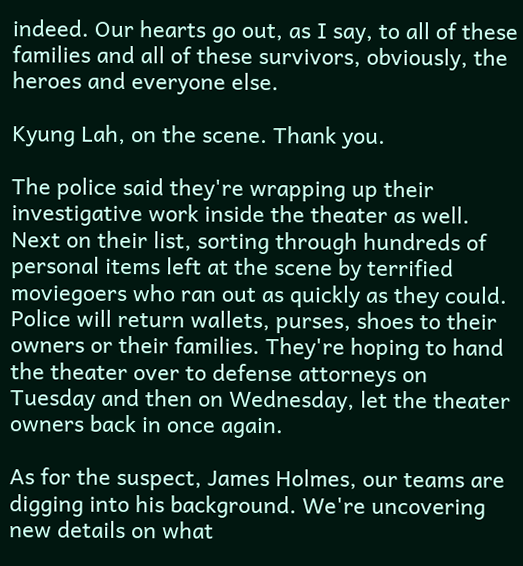indeed. Our hearts go out, as I say, to all of these families and all of these survivors, obviously, the heroes and everyone else.

Kyung Lah, on the scene. Thank you.

The police said they're wrapping up their investigative work inside the theater as well. Next on their list, sorting through hundreds of personal items left at the scene by terrified moviegoers who ran out as quickly as they could. Police will return wallets, purses, shoes to their owners or their families. They're hoping to hand the theater over to defense attorneys on Tuesday and then on Wednesday, let the theater owners back in once again.

As for the suspect, James Holmes, our teams are digging into his background. We're uncovering new details on what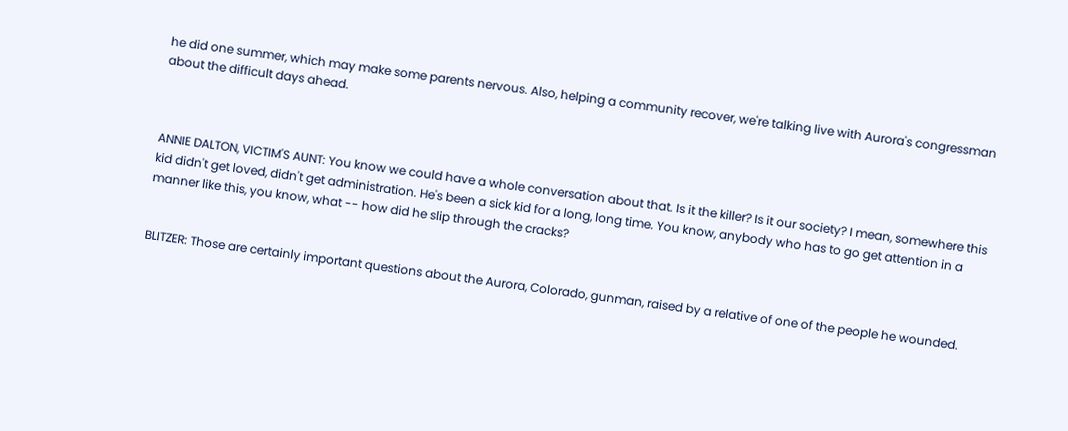he did one summer, which may make some parents nervous. Also, helping a community recover, we're talking live with Aurora's congressman about the difficult days ahead.



ANNIE DALTON, VICTIM'S AUNT: You know we could have a whole conversation about that. Is it the killer? Is it our society? I mean, somewhere this kid didn't get loved, didn't get administration. He's been a sick kid for a long, long time. You know, anybody who has to go get attention in a manner like this, you know, what -- how did he slip through the cracks?


BLITZER: Those are certainly important questions about the Aurora, Colorado, gunman, raised by a relative of one of the people he wounded.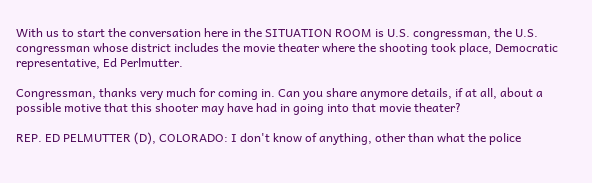With us to start the conversation here in the SITUATION ROOM is U.S. congressman, the U.S. congressman whose district includes the movie theater where the shooting took place, Democratic representative, Ed Perlmutter.

Congressman, thanks very much for coming in. Can you share anymore details, if at all, about a possible motive that this shooter may have had in going into that movie theater?

REP. ED PELMUTTER (D), COLORADO: I don't know of anything, other than what the police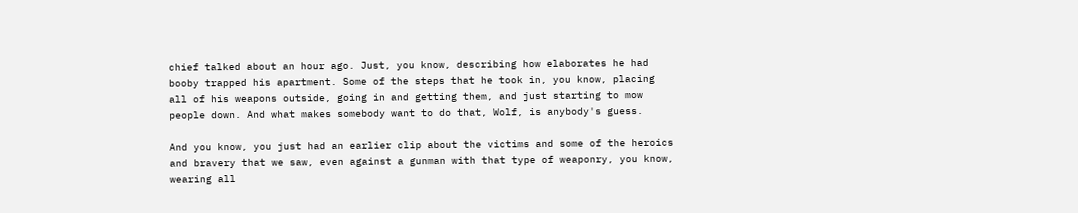chief talked about an hour ago. Just, you know, describing how elaborates he had booby trapped his apartment. Some of the steps that he took in, you know, placing all of his weapons outside, going in and getting them, and just starting to mow people down. And what makes somebody want to do that, Wolf, is anybody's guess.

And you know, you just had an earlier clip about the victims and some of the heroics and bravery that we saw, even against a gunman with that type of weaponry, you know, wearing all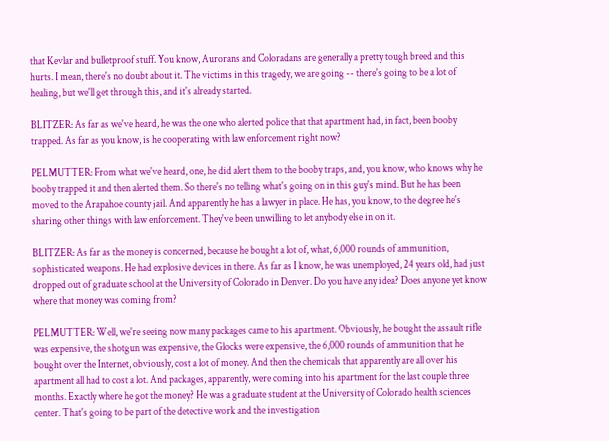that Kevlar and bulletproof stuff. You know, Aurorans and Coloradans are generally a pretty tough breed and this hurts. I mean, there's no doubt about it. The victims in this tragedy, we are going -- there's going to be a lot of healing, but we'll get through this, and it's already started.

BLITZER: As far as we've heard, he was the one who alerted police that that apartment had, in fact, been booby trapped. As far as you know, is he cooperating with law enforcement right now?

PELMUTTER: From what we've heard, one, he did alert them to the booby traps, and, you know, who knows why he booby trapped it and then alerted them. So there's no telling what's going on in this guy's mind. But he has been moved to the Arapahoe county jail. And apparently he has a lawyer in place. He has, you know, to the degree he's sharing other things with law enforcement. They've been unwilling to let anybody else in on it.

BLITZER: As far as the money is concerned, because he bought a lot of, what, 6,000 rounds of ammunition, sophisticated weapons. He had explosive devices in there. As far as I know, he was unemployed, 24 years old, had just dropped out of graduate school at the University of Colorado in Denver. Do you have any idea? Does anyone yet know where that money was coming from?

PELMUTTER: Well, we're seeing now many packages came to his apartment. Obviously, he bought the assault rifle was expensive, the shotgun was expensive, the Glocks were expensive, the 6,000 rounds of ammunition that he bought over the Internet, obviously, cost a lot of money. And then the chemicals that apparently are all over his apartment all had to cost a lot. And packages, apparently, were coming into his apartment for the last couple three months. Exactly where he got the money? He was a graduate student at the University of Colorado health sciences center. That's going to be part of the detective work and the investigation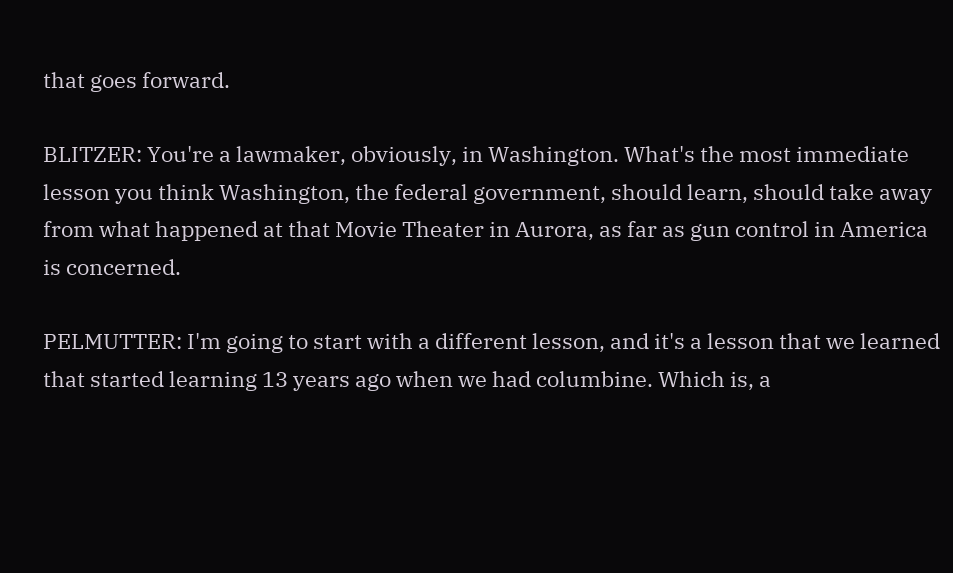that goes forward.

BLITZER: You're a lawmaker, obviously, in Washington. What's the most immediate lesson you think Washington, the federal government, should learn, should take away from what happened at that Movie Theater in Aurora, as far as gun control in America is concerned.

PELMUTTER: I'm going to start with a different lesson, and it's a lesson that we learned that started learning 13 years ago when we had columbine. Which is, a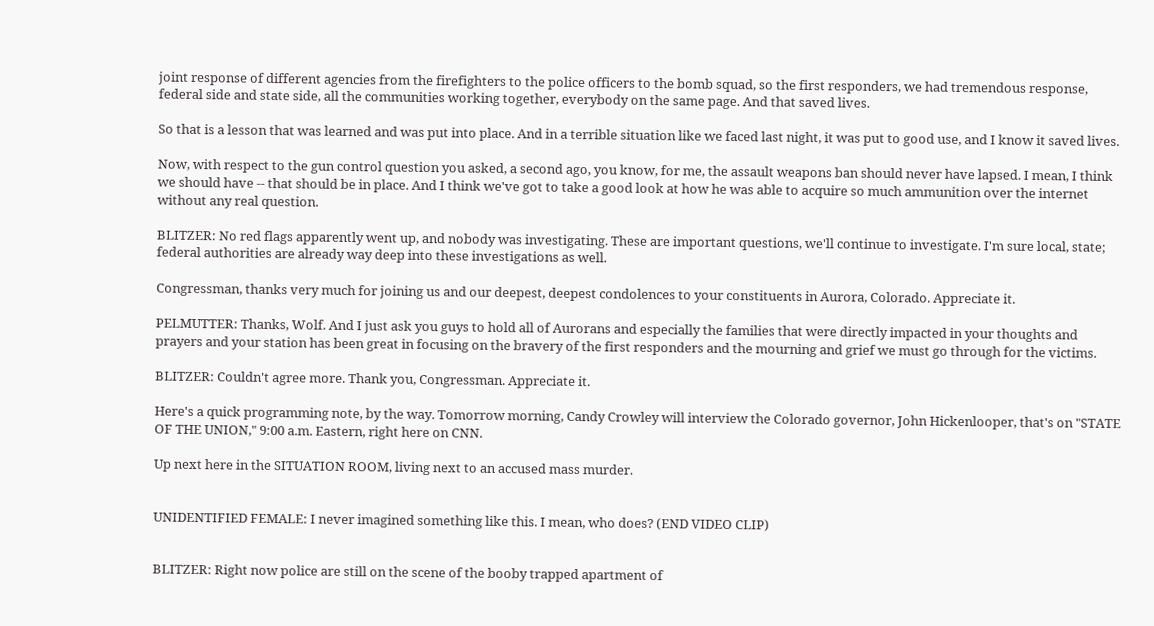joint response of different agencies from the firefighters to the police officers to the bomb squad, so the first responders, we had tremendous response, federal side and state side, all the communities working together, everybody on the same page. And that saved lives.

So that is a lesson that was learned and was put into place. And in a terrible situation like we faced last night, it was put to good use, and I know it saved lives.

Now, with respect to the gun control question you asked, a second ago, you know, for me, the assault weapons ban should never have lapsed. I mean, I think we should have -- that should be in place. And I think we've got to take a good look at how he was able to acquire so much ammunition over the internet without any real question.

BLITZER: No red flags apparently went up, and nobody was investigating. These are important questions, we'll continue to investigate. I'm sure local, state; federal authorities are already way deep into these investigations as well.

Congressman, thanks very much for joining us and our deepest, deepest condolences to your constituents in Aurora, Colorado. Appreciate it.

PELMUTTER: Thanks, Wolf. And I just ask you guys to hold all of Aurorans and especially the families that were directly impacted in your thoughts and prayers and your station has been great in focusing on the bravery of the first responders and the mourning and grief we must go through for the victims.

BLITZER: Couldn't agree more. Thank you, Congressman. Appreciate it.

Here's a quick programming note, by the way. Tomorrow morning, Candy Crowley will interview the Colorado governor, John Hickenlooper, that's on "STATE OF THE UNION," 9:00 a.m. Eastern, right here on CNN.

Up next here in the SITUATION ROOM, living next to an accused mass murder.


UNIDENTIFIED FEMALE: I never imagined something like this. I mean, who does? (END VIDEO CLIP)


BLITZER: Right now police are still on the scene of the booby trapped apartment of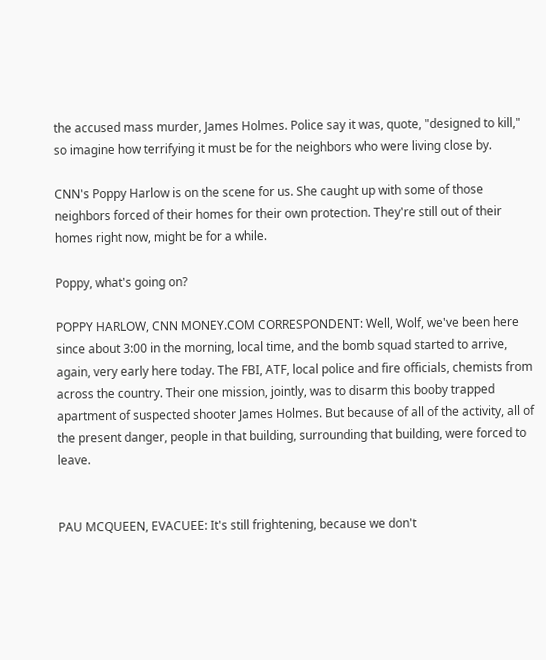the accused mass murder, James Holmes. Police say it was, quote, "designed to kill," so imagine how terrifying it must be for the neighbors who were living close by.

CNN's Poppy Harlow is on the scene for us. She caught up with some of those neighbors forced of their homes for their own protection. They're still out of their homes right now, might be for a while.

Poppy, what's going on?

POPPY HARLOW, CNN MONEY.COM CORRESPONDENT: Well, Wolf, we've been here since about 3:00 in the morning, local time, and the bomb squad started to arrive, again, very early here today. The FBI, ATF, local police and fire officials, chemists from across the country. Their one mission, jointly, was to disarm this booby trapped apartment of suspected shooter James Holmes. But because of all of the activity, all of the present danger, people in that building, surrounding that building, were forced to leave.


PAU MCQUEEN, EVACUEE: It's still frightening, because we don't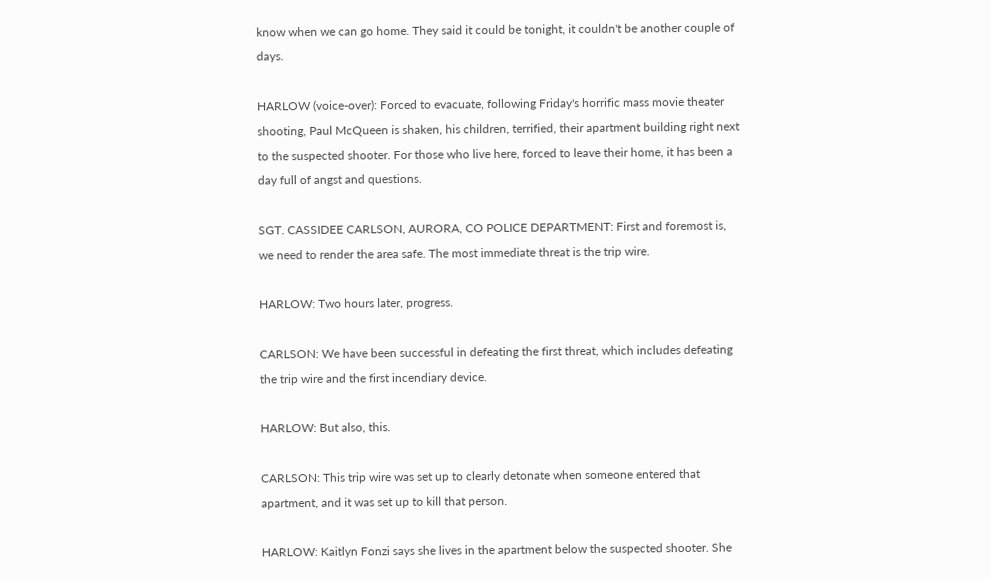know when we can go home. They said it could be tonight, it couldn't be another couple of days.

HARLOW (voice-over): Forced to evacuate, following Friday's horrific mass movie theater shooting, Paul McQueen is shaken, his children, terrified, their apartment building right next to the suspected shooter. For those who live here, forced to leave their home, it has been a day full of angst and questions.

SGT. CASSIDEE CARLSON, AURORA, CO POLICE DEPARTMENT: First and foremost is, we need to render the area safe. The most immediate threat is the trip wire.

HARLOW: Two hours later, progress.

CARLSON: We have been successful in defeating the first threat, which includes defeating the trip wire and the first incendiary device.

HARLOW: But also, this.

CARLSON: This trip wire was set up to clearly detonate when someone entered that apartment, and it was set up to kill that person.

HARLOW: Kaitlyn Fonzi says she lives in the apartment below the suspected shooter. She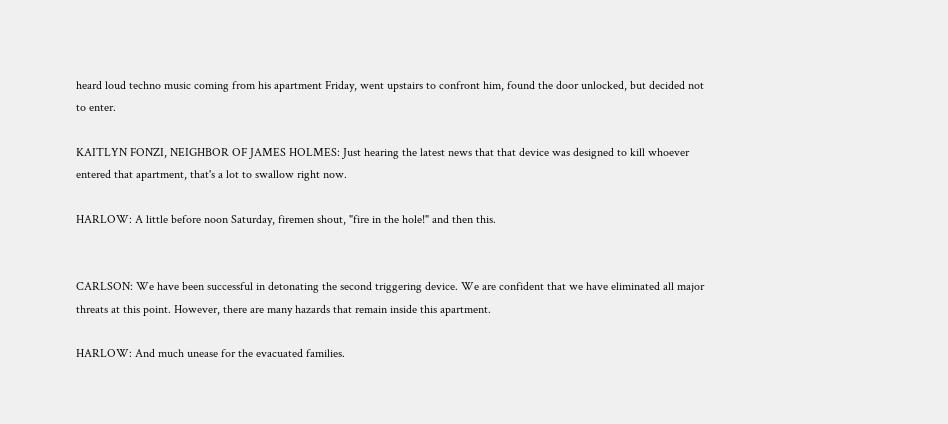heard loud techno music coming from his apartment Friday, went upstairs to confront him, found the door unlocked, but decided not to enter.

KAITLYN FONZI, NEIGHBOR OF JAMES HOLMES: Just hearing the latest news that that device was designed to kill whoever entered that apartment, that's a lot to swallow right now.

HARLOW: A little before noon Saturday, firemen shout, "fire in the hole!" and then this.


CARLSON: We have been successful in detonating the second triggering device. We are confident that we have eliminated all major threats at this point. However, there are many hazards that remain inside this apartment.

HARLOW: And much unease for the evacuated families.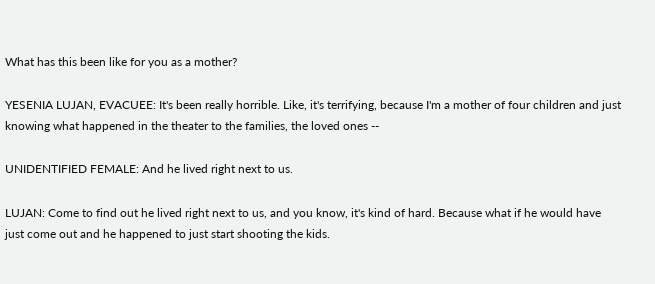What has this been like for you as a mother?

YESENIA LUJAN, EVACUEE: It's been really horrible. Like, it's terrifying, because I'm a mother of four children and just knowing what happened in the theater to the families, the loved ones --

UNIDENTIFIED FEMALE: And he lived right next to us.

LUJAN: Come to find out he lived right next to us, and you know, it's kind of hard. Because what if he would have just come out and he happened to just start shooting the kids.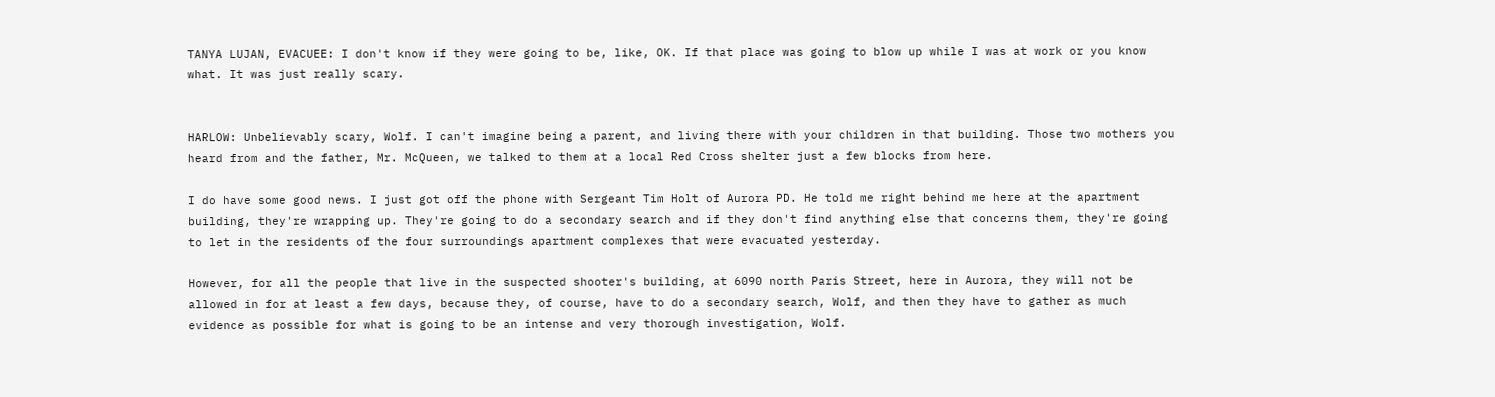TANYA LUJAN, EVACUEE: I don't know if they were going to be, like, OK. If that place was going to blow up while I was at work or you know what. It was just really scary.


HARLOW: Unbelievably scary, Wolf. I can't imagine being a parent, and living there with your children in that building. Those two mothers you heard from and the father, Mr. McQueen, we talked to them at a local Red Cross shelter just a few blocks from here.

I do have some good news. I just got off the phone with Sergeant Tim Holt of Aurora PD. He told me right behind me here at the apartment building, they're wrapping up. They're going to do a secondary search and if they don't find anything else that concerns them, they're going to let in the residents of the four surroundings apartment complexes that were evacuated yesterday.

However, for all the people that live in the suspected shooter's building, at 6090 north Paris Street, here in Aurora, they will not be allowed in for at least a few days, because they, of course, have to do a secondary search, Wolf, and then they have to gather as much evidence as possible for what is going to be an intense and very thorough investigation, Wolf.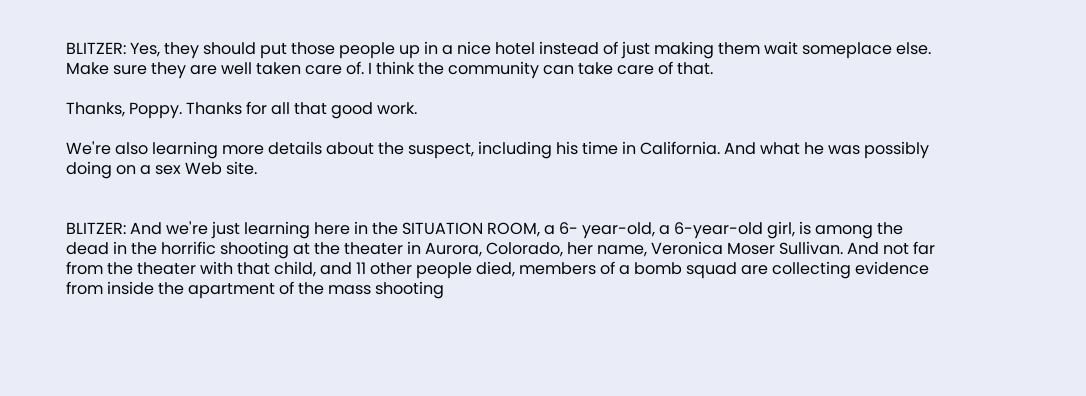BLITZER: Yes, they should put those people up in a nice hotel instead of just making them wait someplace else. Make sure they are well taken care of. I think the community can take care of that.

Thanks, Poppy. Thanks for all that good work.

We're also learning more details about the suspect, including his time in California. And what he was possibly doing on a sex Web site.


BLITZER: And we're just learning here in the SITUATION ROOM, a 6- year-old, a 6-year-old girl, is among the dead in the horrific shooting at the theater in Aurora, Colorado, her name, Veronica Moser Sullivan. And not far from the theater with that child, and 11 other people died, members of a bomb squad are collecting evidence from inside the apartment of the mass shooting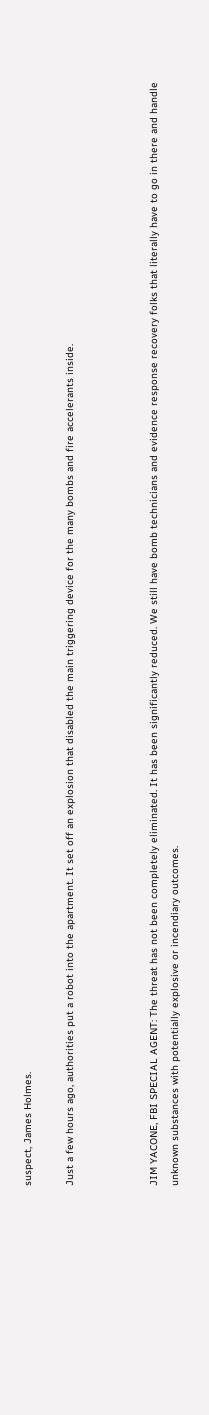suspect, James Holmes.

Just a few hours ago, authorities put a robot into the apartment. It set off an explosion that disabled the main triggering device for the many bombs and fire accelerants inside.



JIM YACONE, FBI SPECIAL AGENT: The threat has not been completely eliminated. It has been significantly reduced. We still have bomb technicians and evidence response recovery folks that literally have to go in there and handle unknown substances with potentially explosive or incendiary outcomes.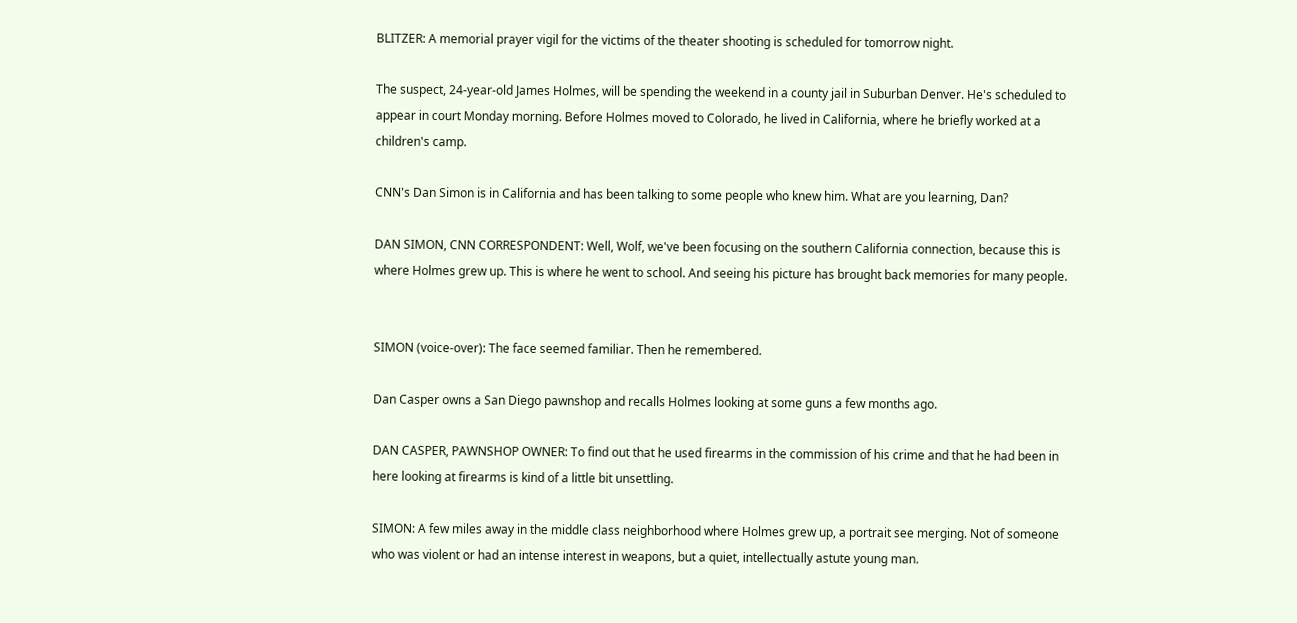BLITZER: A memorial prayer vigil for the victims of the theater shooting is scheduled for tomorrow night.

The suspect, 24-year-old James Holmes, will be spending the weekend in a county jail in Suburban Denver. He's scheduled to appear in court Monday morning. Before Holmes moved to Colorado, he lived in California, where he briefly worked at a children's camp.

CNN's Dan Simon is in California and has been talking to some people who knew him. What are you learning, Dan?

DAN SIMON, CNN CORRESPONDENT: Well, Wolf, we've been focusing on the southern California connection, because this is where Holmes grew up. This is where he went to school. And seeing his picture has brought back memories for many people.


SIMON (voice-over): The face seemed familiar. Then he remembered.

Dan Casper owns a San Diego pawnshop and recalls Holmes looking at some guns a few months ago.

DAN CASPER, PAWNSHOP OWNER: To find out that he used firearms in the commission of his crime and that he had been in here looking at firearms is kind of a little bit unsettling.

SIMON: A few miles away in the middle class neighborhood where Holmes grew up, a portrait see merging. Not of someone who was violent or had an intense interest in weapons, but a quiet, intellectually astute young man.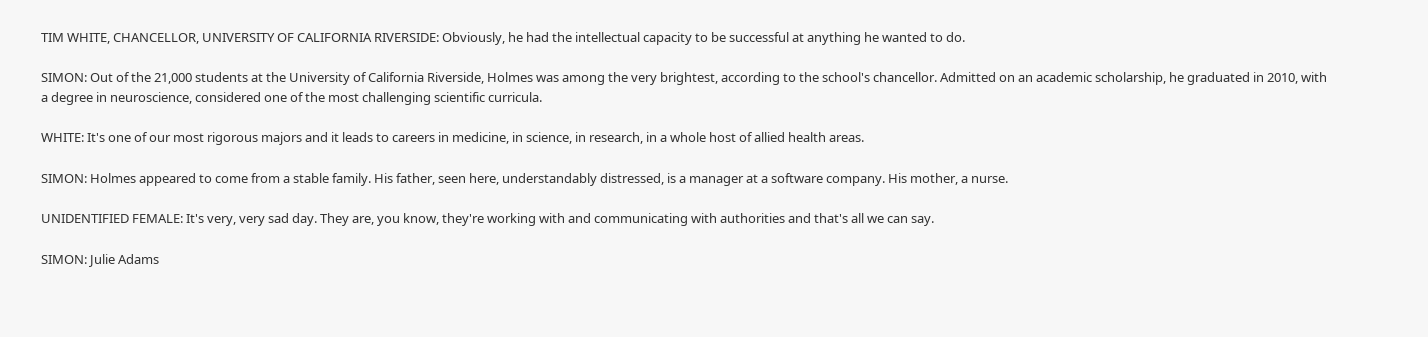TIM WHITE, CHANCELLOR, UNIVERSITY OF CALIFORNIA RIVERSIDE: Obviously, he had the intellectual capacity to be successful at anything he wanted to do.

SIMON: Out of the 21,000 students at the University of California Riverside, Holmes was among the very brightest, according to the school's chancellor. Admitted on an academic scholarship, he graduated in 2010, with a degree in neuroscience, considered one of the most challenging scientific curricula.

WHITE: It's one of our most rigorous majors and it leads to careers in medicine, in science, in research, in a whole host of allied health areas.

SIMON: Holmes appeared to come from a stable family. His father, seen here, understandably distressed, is a manager at a software company. His mother, a nurse.

UNIDENTIFIED FEMALE: It's very, very sad day. They are, you know, they're working with and communicating with authorities and that's all we can say.

SIMON: Julie Adams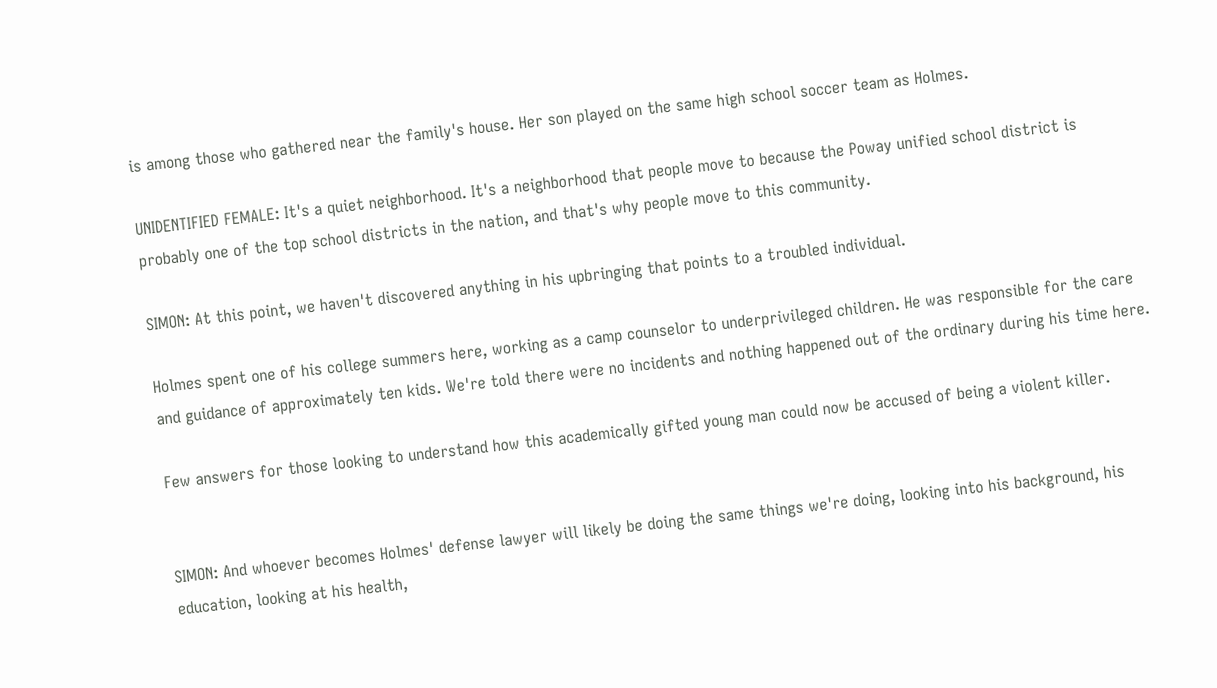is among those who gathered near the family's house. Her son played on the same high school soccer team as Holmes.

UNIDENTIFIED FEMALE: It's a quiet neighborhood. It's a neighborhood that people move to because the Poway unified school district is probably one of the top school districts in the nation, and that's why people move to this community.

SIMON: At this point, we haven't discovered anything in his upbringing that points to a troubled individual.

Holmes spent one of his college summers here, working as a camp counselor to underprivileged children. He was responsible for the care and guidance of approximately ten kids. We're told there were no incidents and nothing happened out of the ordinary during his time here.

Few answers for those looking to understand how this academically gifted young man could now be accused of being a violent killer.


SIMON: And whoever becomes Holmes' defense lawyer will likely be doing the same things we're doing, looking into his background, his education, looking at his health,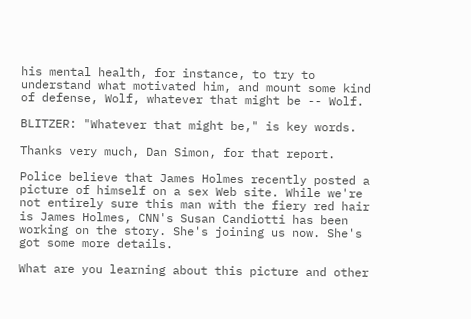his mental health, for instance, to try to understand what motivated him, and mount some kind of defense, Wolf, whatever that might be -- Wolf.

BLITZER: "Whatever that might be," is key words.

Thanks very much, Dan Simon, for that report.

Police believe that James Holmes recently posted a picture of himself on a sex Web site. While we're not entirely sure this man with the fiery red hair is James Holmes, CNN's Susan Candiotti has been working on the story. She's joining us now. She's got some more details.

What are you learning about this picture and other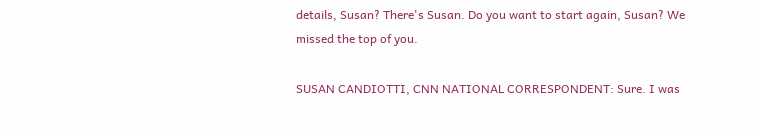details, Susan? There's Susan. Do you want to start again, Susan? We missed the top of you.

SUSAN CANDIOTTI, CNN NATIONAL CORRESPONDENT: Sure. I was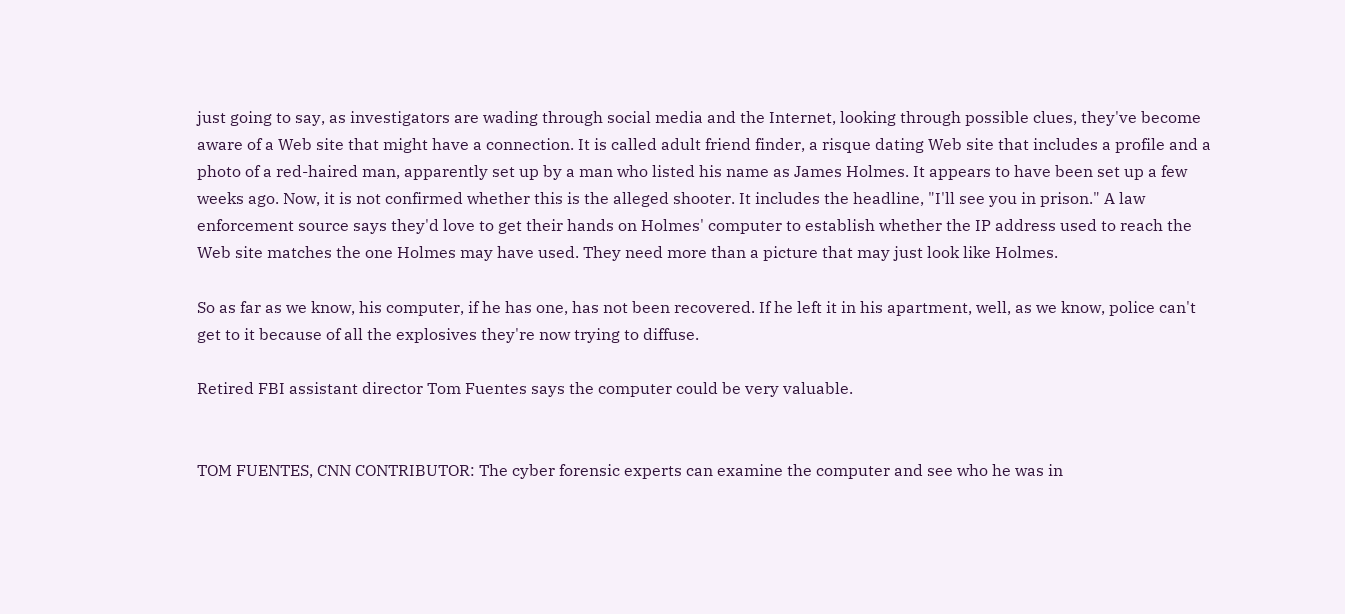just going to say, as investigators are wading through social media and the Internet, looking through possible clues, they've become aware of a Web site that might have a connection. It is called adult friend finder, a risque dating Web site that includes a profile and a photo of a red-haired man, apparently set up by a man who listed his name as James Holmes. It appears to have been set up a few weeks ago. Now, it is not confirmed whether this is the alleged shooter. It includes the headline, "I'll see you in prison." A law enforcement source says they'd love to get their hands on Holmes' computer to establish whether the IP address used to reach the Web site matches the one Holmes may have used. They need more than a picture that may just look like Holmes.

So as far as we know, his computer, if he has one, has not been recovered. If he left it in his apartment, well, as we know, police can't get to it because of all the explosives they're now trying to diffuse.

Retired FBI assistant director Tom Fuentes says the computer could be very valuable.


TOM FUENTES, CNN CONTRIBUTOR: The cyber forensic experts can examine the computer and see who he was in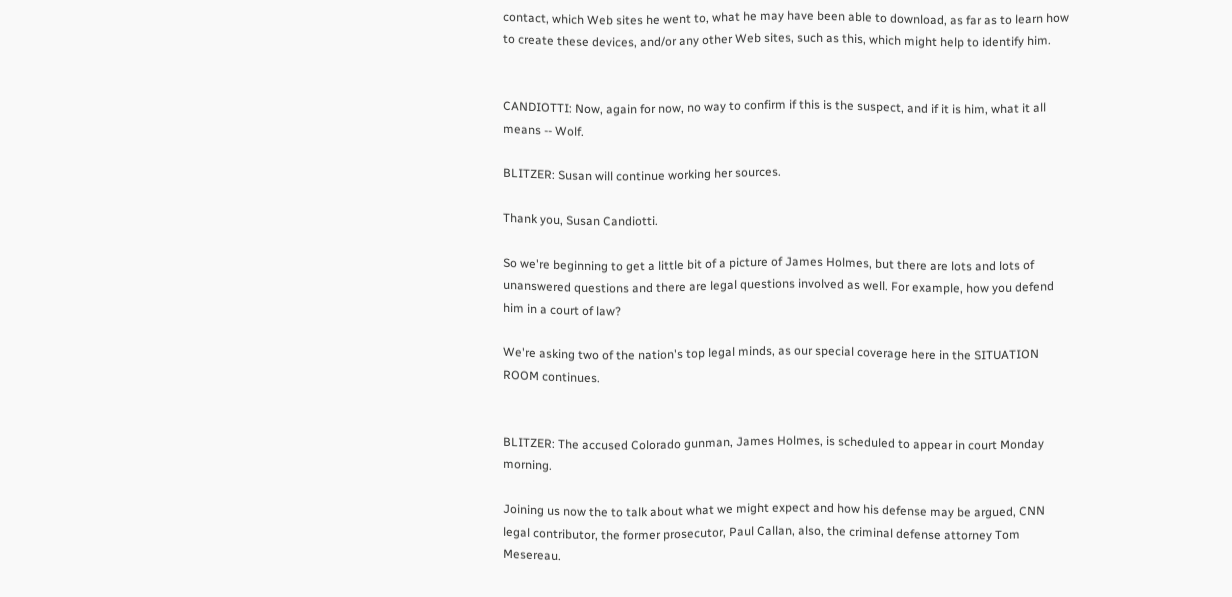contact, which Web sites he went to, what he may have been able to download, as far as to learn how to create these devices, and/or any other Web sites, such as this, which might help to identify him.


CANDIOTTI: Now, again for now, no way to confirm if this is the suspect, and if it is him, what it all means -- Wolf.

BLITZER: Susan will continue working her sources.

Thank you, Susan Candiotti.

So we're beginning to get a little bit of a picture of James Holmes, but there are lots and lots of unanswered questions and there are legal questions involved as well. For example, how you defend him in a court of law?

We're asking two of the nation's top legal minds, as our special coverage here in the SITUATION ROOM continues.


BLITZER: The accused Colorado gunman, James Holmes, is scheduled to appear in court Monday morning.

Joining us now the to talk about what we might expect and how his defense may be argued, CNN legal contributor, the former prosecutor, Paul Callan, also, the criminal defense attorney Tom Mesereau.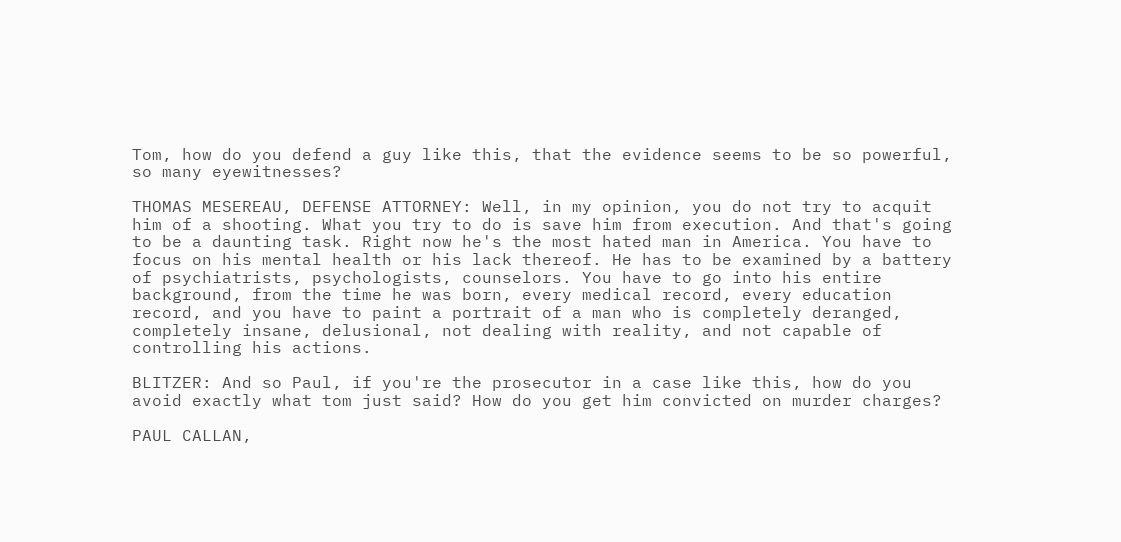Tom, how do you defend a guy like this, that the evidence seems to be so powerful, so many eyewitnesses?

THOMAS MESEREAU, DEFENSE ATTORNEY: Well, in my opinion, you do not try to acquit him of a shooting. What you try to do is save him from execution. And that's going to be a daunting task. Right now he's the most hated man in America. You have to focus on his mental health or his lack thereof. He has to be examined by a battery of psychiatrists, psychologists, counselors. You have to go into his entire background, from the time he was born, every medical record, every education record, and you have to paint a portrait of a man who is completely deranged, completely insane, delusional, not dealing with reality, and not capable of controlling his actions.

BLITZER: And so Paul, if you're the prosecutor in a case like this, how do you avoid exactly what tom just said? How do you get him convicted on murder charges?

PAUL CALLAN,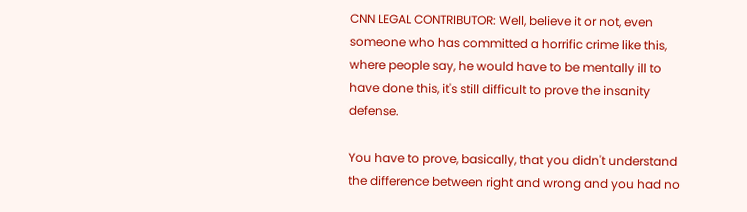CNN LEGAL CONTRIBUTOR: Well, believe it or not, even someone who has committed a horrific crime like this, where people say, he would have to be mentally ill to have done this, it's still difficult to prove the insanity defense.

You have to prove, basically, that you didn't understand the difference between right and wrong and you had no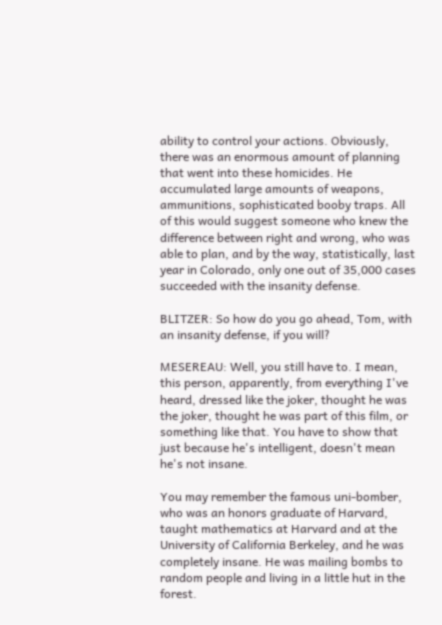ability to control your actions. Obviously, there was an enormous amount of planning that went into these homicides. He accumulated large amounts of weapons, ammunitions, sophisticated booby traps. All of this would suggest someone who knew the difference between right and wrong, who was able to plan, and by the way, statistically, last year in Colorado, only one out of 35,000 cases succeeded with the insanity defense.

BLITZER: So how do you go ahead, Tom, with an insanity defense, if you will?

MESEREAU: Well, you still have to. I mean, this person, apparently, from everything I've heard, dressed like the joker, thought he was the joker, thought he was part of this film, or something like that. You have to show that just because he's intelligent, doesn't mean he's not insane.

You may remember the famous uni-bomber, who was an honors graduate of Harvard, taught mathematics at Harvard and at the University of California Berkeley, and he was completely insane. He was mailing bombs to random people and living in a little hut in the forest.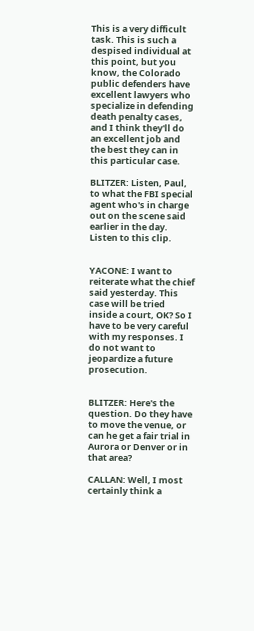This is a very difficult task. This is such a despised individual at this point, but you know, the Colorado public defenders have excellent lawyers who specialize in defending death penalty cases, and I think they'll do an excellent job and the best they can in this particular case.

BLITZER: Listen, Paul, to what the FBI special agent who's in charge out on the scene said earlier in the day. Listen to this clip.


YACONE: I want to reiterate what the chief said yesterday. This case will be tried inside a court, OK? So I have to be very careful with my responses. I do not want to jeopardize a future prosecution.


BLITZER: Here's the question. Do they have to move the venue, or can he get a fair trial in Aurora or Denver or in that area?

CALLAN: Well, I most certainly think a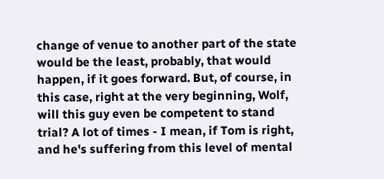change of venue to another part of the state would be the least, probably, that would happen, if it goes forward. But, of course, in this case, right at the very beginning, Wolf, will this guy even be competent to stand trial? A lot of times - I mean, if Tom is right, and he's suffering from this level of mental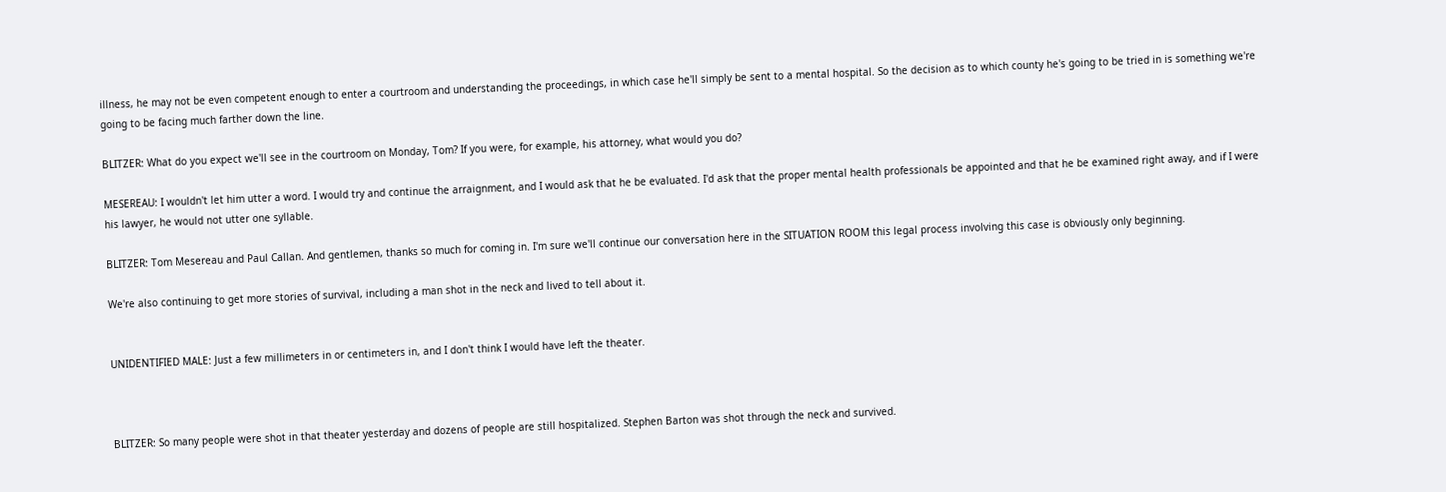illness, he may not be even competent enough to enter a courtroom and understanding the proceedings, in which case he'll simply be sent to a mental hospital. So the decision as to which county he's going to be tried in is something we're going to be facing much farther down the line.

BLITZER: What do you expect we'll see in the courtroom on Monday, Tom? If you were, for example, his attorney, what would you do?

MESEREAU: I wouldn't let him utter a word. I would try and continue the arraignment, and I would ask that he be evaluated. I'd ask that the proper mental health professionals be appointed and that he be examined right away, and if I were his lawyer, he would not utter one syllable.

BLITZER: Tom Mesereau and Paul Callan. And gentlemen, thanks so much for coming in. I'm sure we'll continue our conversation here in the SITUATION ROOM this legal process involving this case is obviously only beginning.

We're also continuing to get more stories of survival, including a man shot in the neck and lived to tell about it.


UNIDENTIFIED MALE: Just a few millimeters in or centimeters in, and I don't think I would have left the theater.



BLITZER: So many people were shot in that theater yesterday and dozens of people are still hospitalized. Stephen Barton was shot through the neck and survived.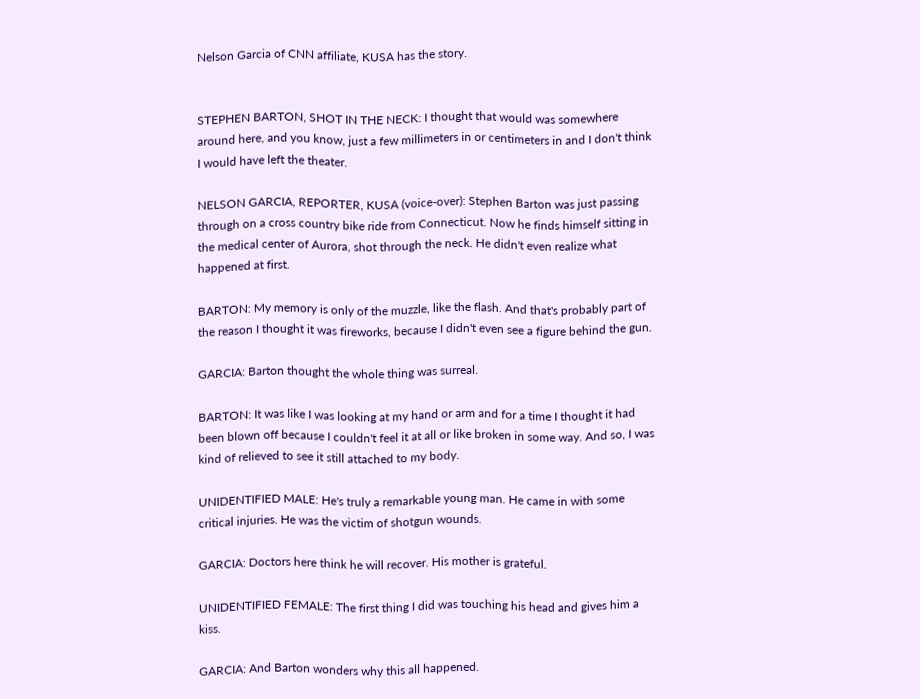Nelson Garcia of CNN affiliate, KUSA has the story.


STEPHEN BARTON, SHOT IN THE NECK: I thought that would was somewhere around here, and you know, just a few millimeters in or centimeters in and I don't think I would have left the theater.

NELSON GARCIA, REPORTER, KUSA (voice-over): Stephen Barton was just passing through on a cross country bike ride from Connecticut. Now he finds himself sitting in the medical center of Aurora, shot through the neck. He didn't even realize what happened at first.

BARTON: My memory is only of the muzzle, like the flash. And that's probably part of the reason I thought it was fireworks, because I didn't even see a figure behind the gun.

GARCIA: Barton thought the whole thing was surreal.

BARTON: It was like I was looking at my hand or arm and for a time I thought it had been blown off because I couldn't feel it at all or like broken in some way. And so, I was kind of relieved to see it still attached to my body.

UNIDENTIFIED MALE: He's truly a remarkable young man. He came in with some critical injuries. He was the victim of shotgun wounds.

GARCIA: Doctors here think he will recover. His mother is grateful.

UNIDENTIFIED FEMALE: The first thing I did was touching his head and gives him a kiss.

GARCIA: And Barton wonders why this all happened.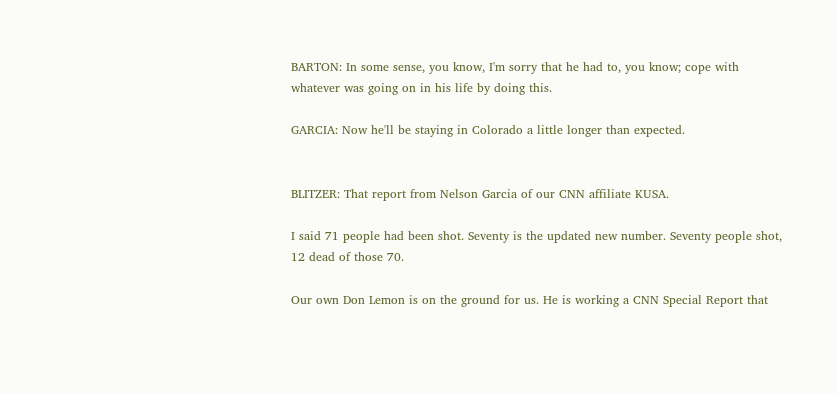BARTON: In some sense, you know, I'm sorry that he had to, you know; cope with whatever was going on in his life by doing this.

GARCIA: Now he'll be staying in Colorado a little longer than expected.


BLITZER: That report from Nelson Garcia of our CNN affiliate KUSA.

I said 71 people had been shot. Seventy is the updated new number. Seventy people shot, 12 dead of those 70.

Our own Don Lemon is on the ground for us. He is working a CNN Special Report that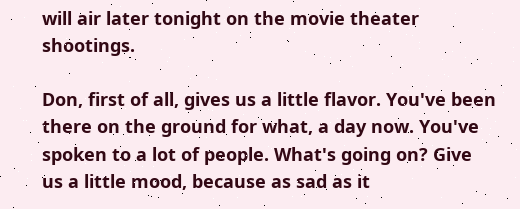will air later tonight on the movie theater shootings.

Don, first of all, gives us a little flavor. You've been there on the ground for what, a day now. You've spoken to a lot of people. What's going on? Give us a little mood, because as sad as it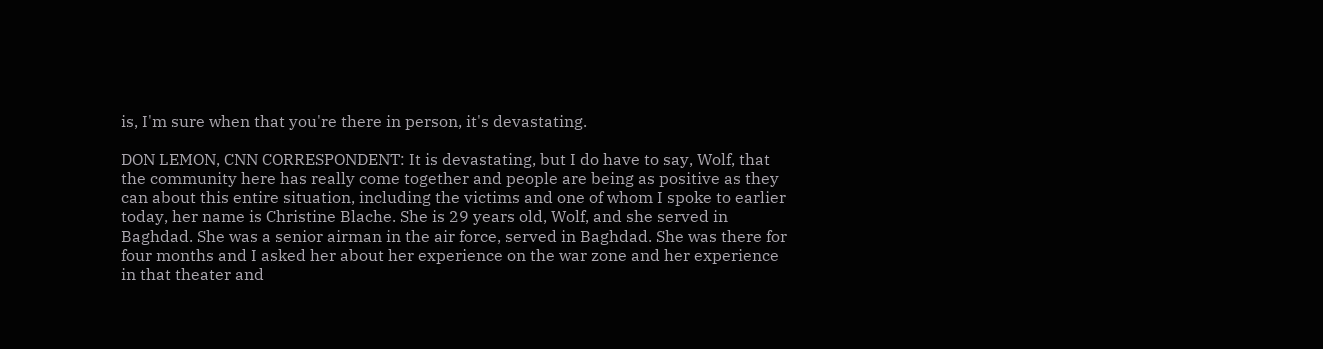is, I'm sure when that you're there in person, it's devastating.

DON LEMON, CNN CORRESPONDENT: It is devastating, but I do have to say, Wolf, that the community here has really come together and people are being as positive as they can about this entire situation, including the victims and one of whom I spoke to earlier today, her name is Christine Blache. She is 29 years old, Wolf, and she served in Baghdad. She was a senior airman in the air force, served in Baghdad. She was there for four months and I asked her about her experience on the war zone and her experience in that theater and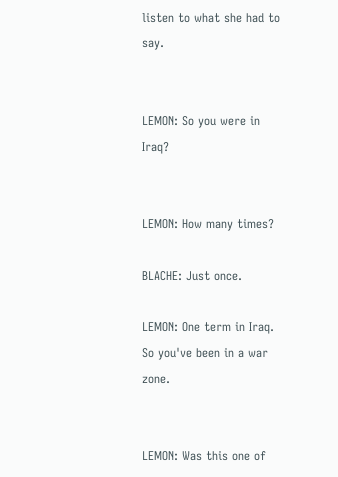listen to what she had to say.


LEMON: So you were in Iraq?


LEMON: How many times?

BLACHE: Just once.

LEMON: One term in Iraq. So you've been in a war zone.


LEMON: Was this one of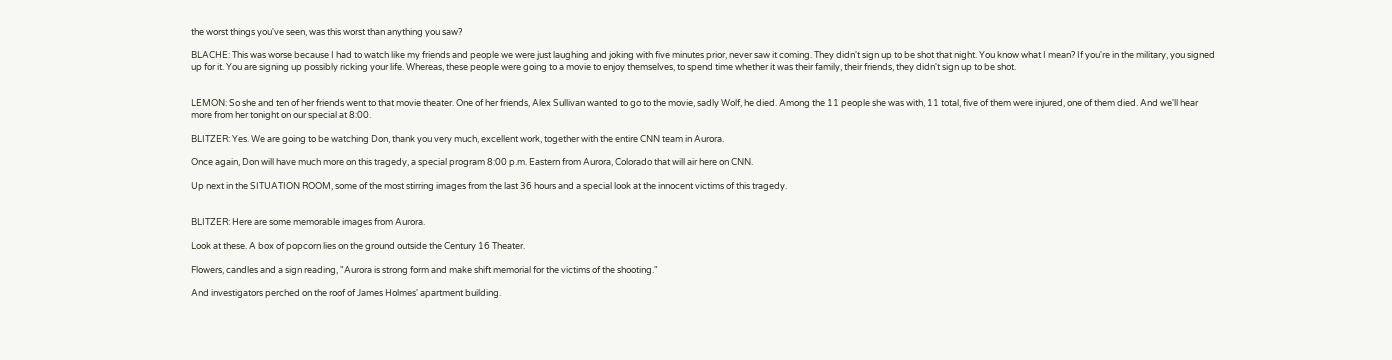the worst things you've seen, was this worst than anything you saw?

BLACHE: This was worse because I had to watch like my friends and people we were just laughing and joking with five minutes prior, never saw it coming. They didn't sign up to be shot that night. You know what I mean? If you're in the military, you signed up for it. You are signing up possibly ricking your life. Whereas, these people were going to a movie to enjoy themselves, to spend time whether it was their family, their friends, they didn't sign up to be shot.


LEMON: So she and ten of her friends went to that movie theater. One of her friends, Alex Sullivan wanted to go to the movie, sadly Wolf, he died. Among the 11 people she was with, 11 total, five of them were injured, one of them died. And we'll hear more from her tonight on our special at 8:00.

BLITZER: Yes. We are going to be watching Don, thank you very much, excellent work, together with the entire CNN team in Aurora.

Once again, Don will have much more on this tragedy, a special program 8:00 p.m. Eastern from Aurora, Colorado that will air here on CNN.

Up next in the SITUATION ROOM, some of the most stirring images from the last 36 hours and a special look at the innocent victims of this tragedy.


BLITZER: Here are some memorable images from Aurora.

Look at these. A box of popcorn lies on the ground outside the Century 16 Theater.

Flowers, candles and a sign reading, "Aurora is strong form and make shift memorial for the victims of the shooting."

And investigators perched on the roof of James Holmes' apartment building.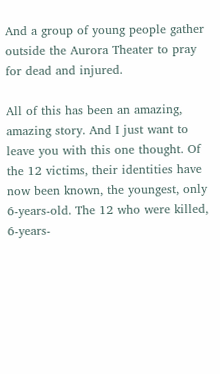And a group of young people gather outside the Aurora Theater to pray for dead and injured.

All of this has been an amazing, amazing story. And I just want to leave you with this one thought. Of the 12 victims, their identities have now been known, the youngest, only 6-years-old. The 12 who were killed, 6-years-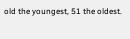old the youngest, 51 the oldest.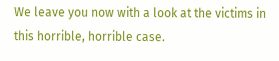We leave you now with a look at the victims in this horrible, horrible case.